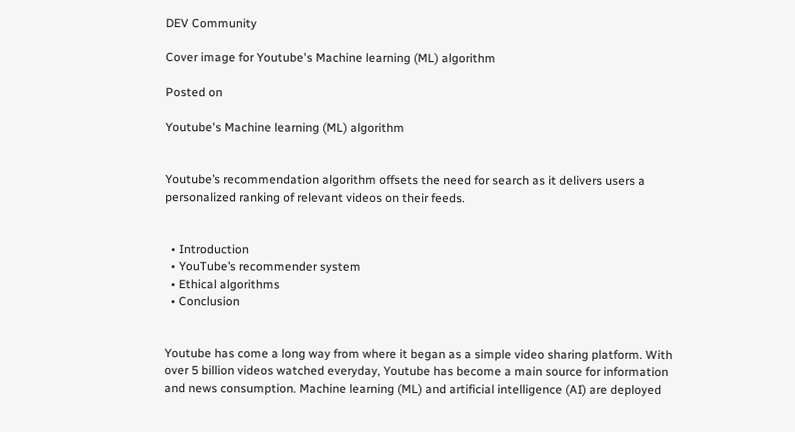DEV Community

Cover image for Youtube's Machine learning (ML) algorithm

Posted on

Youtube's Machine learning (ML) algorithm


Youtube’s recommendation algorithm offsets the need for search as it delivers users a personalized ranking of relevant videos on their feeds.


  • Introduction
  • YouTube’s recommender system
  • Ethical algorithms
  • Conclusion


Youtube has come a long way from where it began as a simple video sharing platform. With over 5 billion videos watched everyday, Youtube has become a main source for information and news consumption. Machine learning (ML) and artificial intelligence (AI) are deployed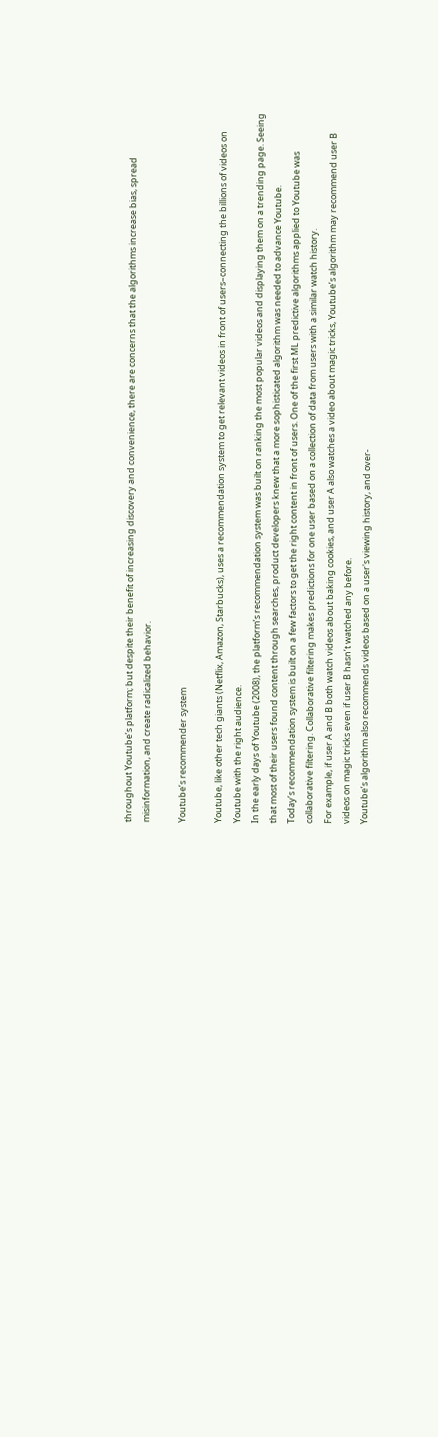throughout Youtube’s platform; but despite their benefit of increasing discovery and convenience, there are concerns that the algorithms increase bias, spread misinformation, and create radicalized behavior.

Youtube’s recommender system

Youtube, like other tech giants (Netflix, Amazon, Starbucks), uses a recommendation system to get relevant videos in front of users–connecting the billions of videos on Youtube with the right audience.
In the early days of Youtube (2008), the platform’s recommendation system was built on ranking the most popular videos and displaying them on a trending page. Seeing that most of their users found content through searches, product developers knew that a more sophisticated algorithm was needed to advance Youtube.
Today’s recommendation system is built on a few factors to get the right content in front of users. One of the first ML predictive algorithms applied to Youtube was collaborative filtering. Collaborative filtering makes predictions for one user based on a collection of data from users with a similar watch history.
For example, if user A and B both watch videos about baking cookies, and user A also watches a video about magic tricks, Youtube’s algorithm may recommend user B videos on magic tricks even if user B hasn’t watched any before.
Youtube’s algorithm also recommends videos based on a user's viewing history, and over-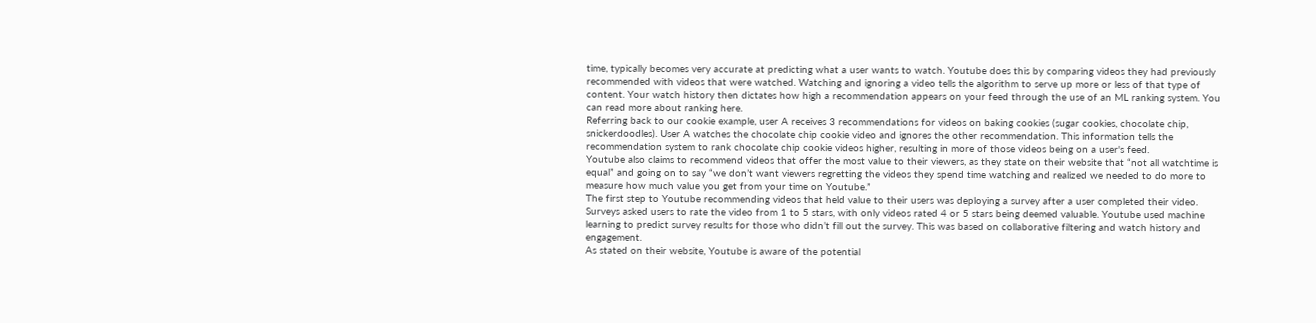time, typically becomes very accurate at predicting what a user wants to watch. Youtube does this by comparing videos they had previously recommended with videos that were watched. Watching and ignoring a video tells the algorithm to serve up more or less of that type of content. Your watch history then dictates how high a recommendation appears on your feed through the use of an ML ranking system. You can read more about ranking here.
Referring back to our cookie example, user A receives 3 recommendations for videos on baking cookies (sugar cookies, chocolate chip, snickerdoodles). User A watches the chocolate chip cookie video and ignores the other recommendation. This information tells the recommendation system to rank chocolate chip cookie videos higher, resulting in more of those videos being on a user's feed.
Youtube also claims to recommend videos that offer the most value to their viewers, as they state on their website that “not all watchtime is equal” and going on to say “we don’t want viewers regretting the videos they spend time watching and realized we needed to do more to measure how much value you get from your time on Youtube.”
The first step to Youtube recommending videos that held value to their users was deploying a survey after a user completed their video. Surveys asked users to rate the video from 1 to 5 stars, with only videos rated 4 or 5 stars being deemed valuable. Youtube used machine learning to predict survey results for those who didn’t fill out the survey. This was based on collaborative filtering and watch history and engagement.
As stated on their website, Youtube is aware of the potential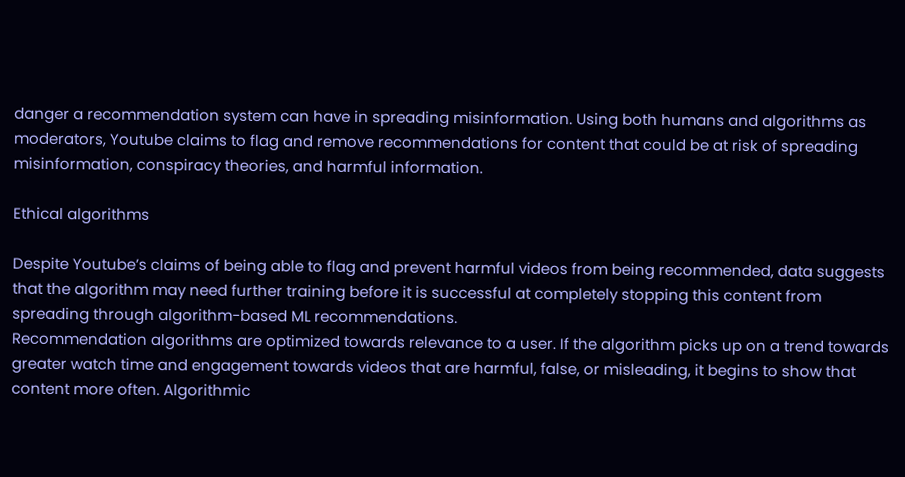danger a recommendation system can have in spreading misinformation. Using both humans and algorithms as moderators, Youtube claims to flag and remove recommendations for content that could be at risk of spreading misinformation, conspiracy theories, and harmful information.

Ethical algorithms

Despite Youtube’s claims of being able to flag and prevent harmful videos from being recommended, data suggests that the algorithm may need further training before it is successful at completely stopping this content from spreading through algorithm-based ML recommendations.
Recommendation algorithms are optimized towards relevance to a user. If the algorithm picks up on a trend towards greater watch time and engagement towards videos that are harmful, false, or misleading, it begins to show that content more often. Algorithmic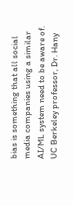bias is something that all social media companies using a similar AI/ML system need to be aware of.
UC Berkeley professor, Dr. Hany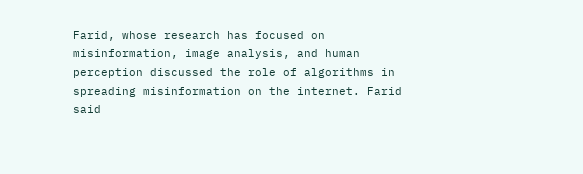Farid, whose research has focused on misinformation, image analysis, and human perception discussed the role of algorithms in spreading misinformation on the internet. Farid said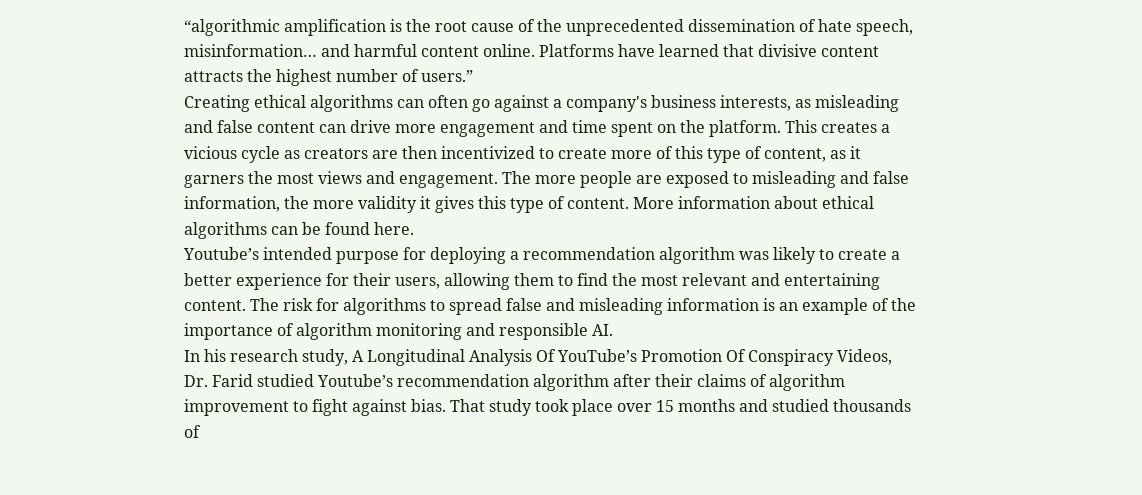“algorithmic amplification is the root cause of the unprecedented dissemination of hate speech, misinformation… and harmful content online. Platforms have learned that divisive content attracts the highest number of users.”
Creating ethical algorithms can often go against a company's business interests, as misleading and false content can drive more engagement and time spent on the platform. This creates a vicious cycle as creators are then incentivized to create more of this type of content, as it garners the most views and engagement. The more people are exposed to misleading and false information, the more validity it gives this type of content. More information about ethical algorithms can be found here.
Youtube’s intended purpose for deploying a recommendation algorithm was likely to create a better experience for their users, allowing them to find the most relevant and entertaining content. The risk for algorithms to spread false and misleading information is an example of the importance of algorithm monitoring and responsible AI.
In his research study, A Longitudinal Analysis Of YouTube’s Promotion Of Conspiracy Videos, Dr. Farid studied Youtube’s recommendation algorithm after their claims of algorithm improvement to fight against bias. That study took place over 15 months and studied thousands of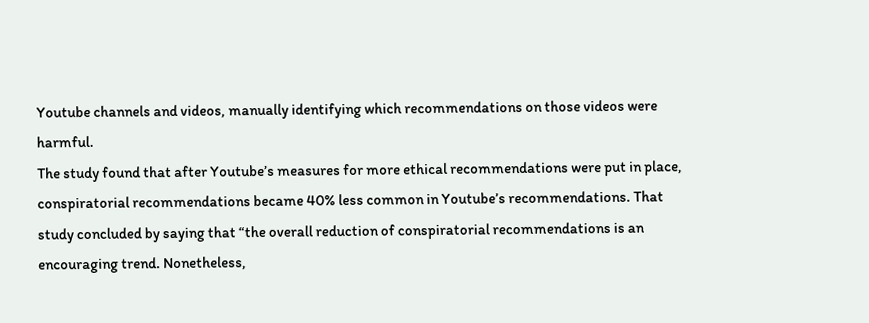Youtube channels and videos, manually identifying which recommendations on those videos were harmful.
The study found that after Youtube’s measures for more ethical recommendations were put in place, conspiratorial recommendations became 40% less common in Youtube’s recommendations. That study concluded by saying that “the overall reduction of conspiratorial recommendations is an encouraging trend. Nonetheless,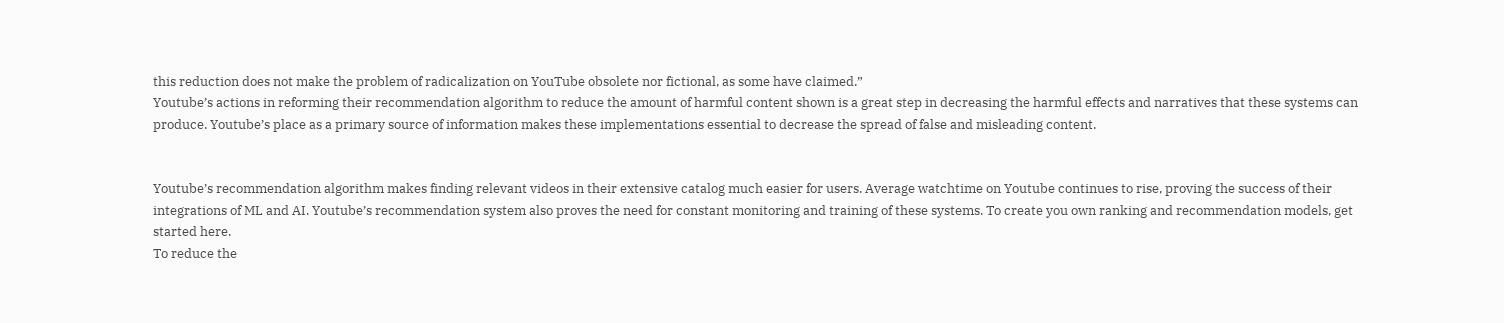this reduction does not make the problem of radicalization on YouTube obsolete nor fictional, as some have claimed.”
Youtube’s actions in reforming their recommendation algorithm to reduce the amount of harmful content shown is a great step in decreasing the harmful effects and narratives that these systems can produce. Youtube’s place as a primary source of information makes these implementations essential to decrease the spread of false and misleading content.


Youtube’s recommendation algorithm makes finding relevant videos in their extensive catalog much easier for users. Average watchtime on Youtube continues to rise, proving the success of their integrations of ML and AI. Youtube’s recommendation system also proves the need for constant monitoring and training of these systems. To create you own ranking and recommendation models, get started here.
To reduce the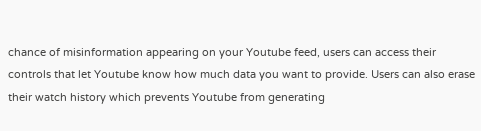chance of misinformation appearing on your Youtube feed, users can access their controls that let Youtube know how much data you want to provide. Users can also erase their watch history which prevents Youtube from generating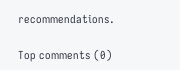recommendations.

Top comments (0)